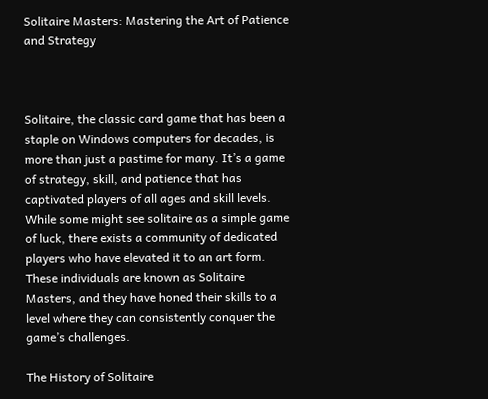Solitaire Masters: Mastering the Art of Patience and Strategy



Solitaire, the classic card game that has been a staple on Windows computers for decades, is more than just a pastime for many. It’s a game of strategy, skill, and patience that has captivated players of all ages and skill levels. While some might see solitaire as a simple game of luck, there exists a community of dedicated players who have elevated it to an art form. These individuals are known as Solitaire Masters, and they have honed their skills to a level where they can consistently conquer the game’s challenges.

The History of Solitaire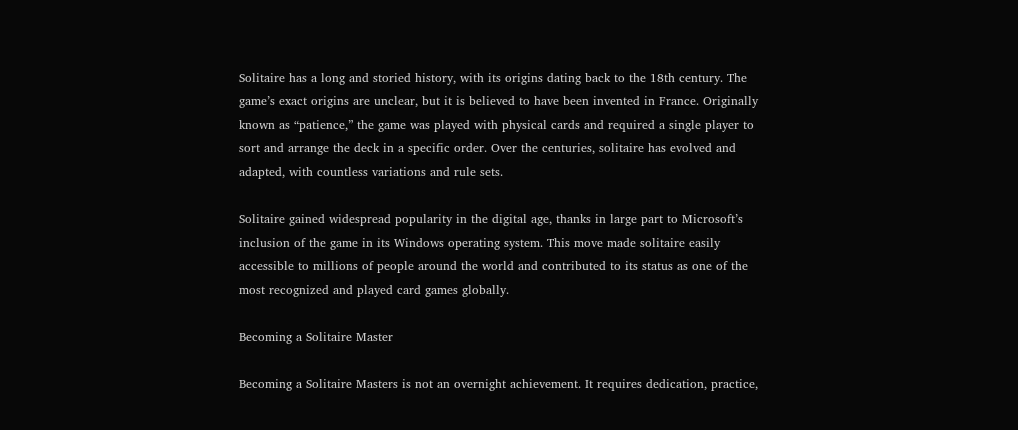Solitaire has a long and storied history, with its origins dating back to the 18th century. The game’s exact origins are unclear, but it is believed to have been invented in France. Originally known as “patience,” the game was played with physical cards and required a single player to sort and arrange the deck in a specific order. Over the centuries, solitaire has evolved and adapted, with countless variations and rule sets.

Solitaire gained widespread popularity in the digital age, thanks in large part to Microsoft’s inclusion of the game in its Windows operating system. This move made solitaire easily accessible to millions of people around the world and contributed to its status as one of the most recognized and played card games globally.

Becoming a Solitaire Master

Becoming a Solitaire Masters is not an overnight achievement. It requires dedication, practice,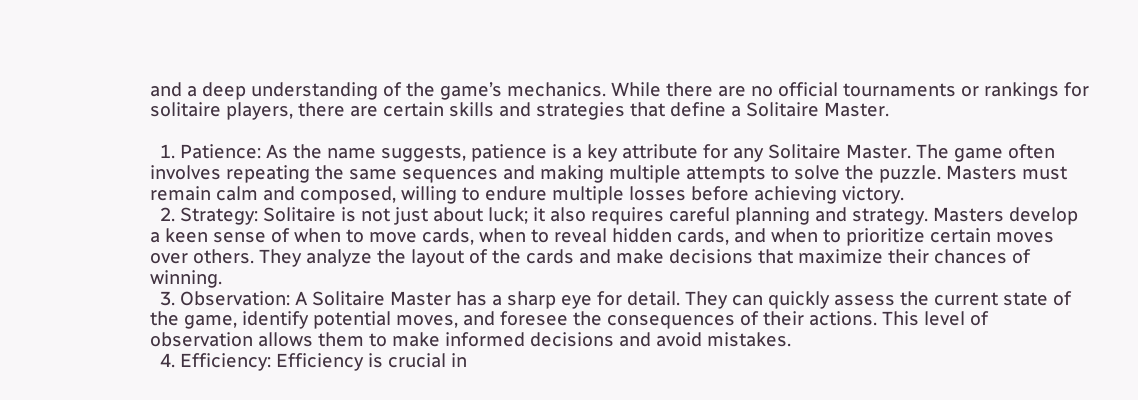and a deep understanding of the game’s mechanics. While there are no official tournaments or rankings for solitaire players, there are certain skills and strategies that define a Solitaire Master.

  1. Patience: As the name suggests, patience is a key attribute for any Solitaire Master. The game often involves repeating the same sequences and making multiple attempts to solve the puzzle. Masters must remain calm and composed, willing to endure multiple losses before achieving victory.
  2. Strategy: Solitaire is not just about luck; it also requires careful planning and strategy. Masters develop a keen sense of when to move cards, when to reveal hidden cards, and when to prioritize certain moves over others. They analyze the layout of the cards and make decisions that maximize their chances of winning.
  3. Observation: A Solitaire Master has a sharp eye for detail. They can quickly assess the current state of the game, identify potential moves, and foresee the consequences of their actions. This level of observation allows them to make informed decisions and avoid mistakes.
  4. Efficiency: Efficiency is crucial in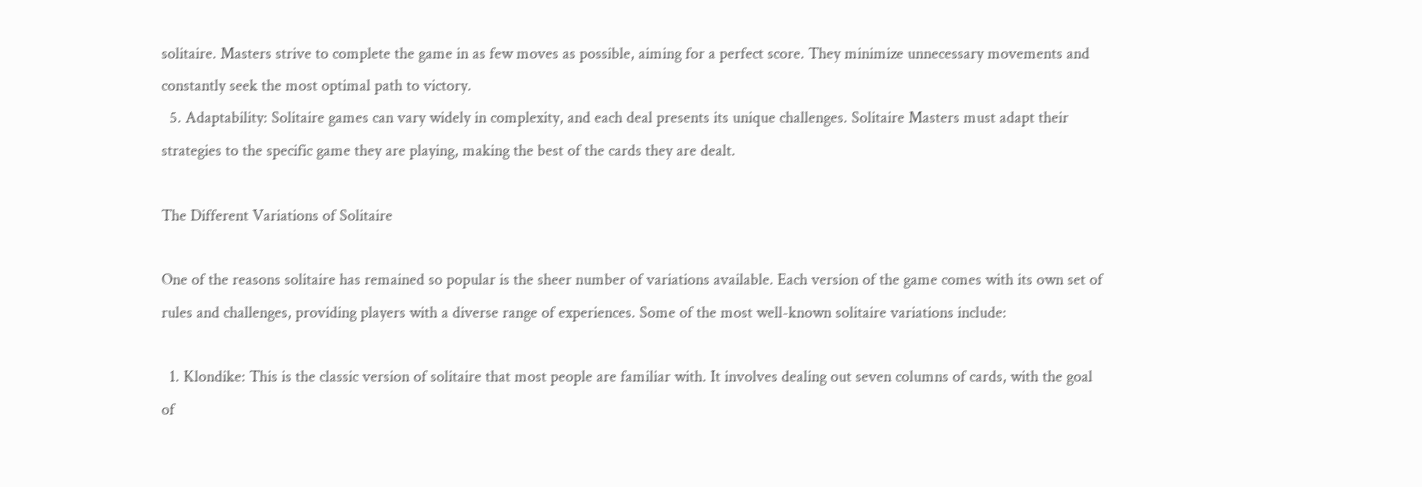solitaire. Masters strive to complete the game in as few moves as possible, aiming for a perfect score. They minimize unnecessary movements and constantly seek the most optimal path to victory.
  5. Adaptability: Solitaire games can vary widely in complexity, and each deal presents its unique challenges. Solitaire Masters must adapt their strategies to the specific game they are playing, making the best of the cards they are dealt.

The Different Variations of Solitaire

One of the reasons solitaire has remained so popular is the sheer number of variations available. Each version of the game comes with its own set of rules and challenges, providing players with a diverse range of experiences. Some of the most well-known solitaire variations include:

  1. Klondike: This is the classic version of solitaire that most people are familiar with. It involves dealing out seven columns of cards, with the goal of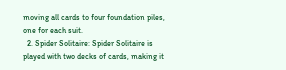moving all cards to four foundation piles, one for each suit.
  2. Spider Solitaire: Spider Solitaire is played with two decks of cards, making it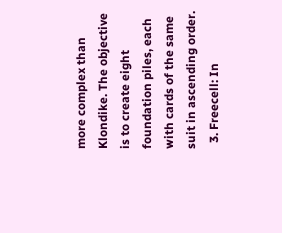more complex than Klondike. The objective is to create eight foundation piles, each with cards of the same suit in ascending order.
  3. Freecell: In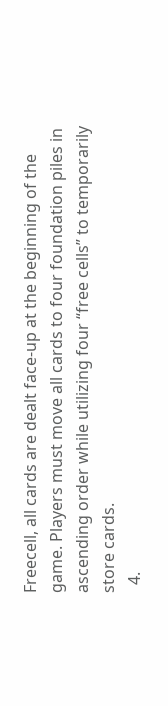Freecell, all cards are dealt face-up at the beginning of the game. Players must move all cards to four foundation piles in ascending order while utilizing four “free cells” to temporarily store cards.
  4.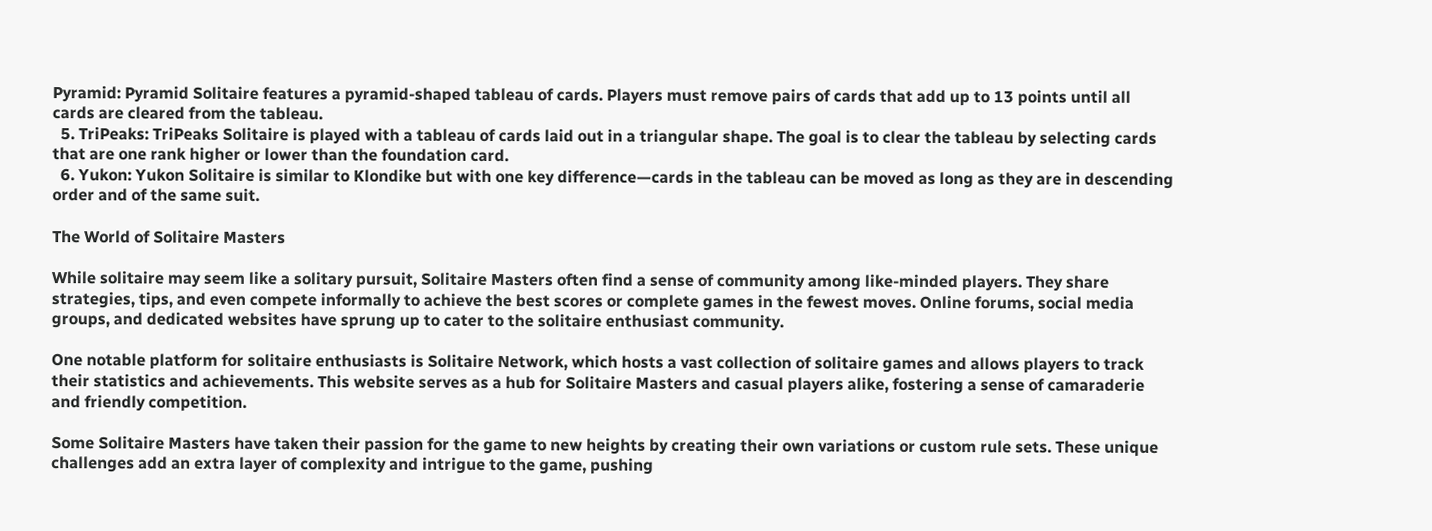Pyramid: Pyramid Solitaire features a pyramid-shaped tableau of cards. Players must remove pairs of cards that add up to 13 points until all cards are cleared from the tableau.
  5. TriPeaks: TriPeaks Solitaire is played with a tableau of cards laid out in a triangular shape. The goal is to clear the tableau by selecting cards that are one rank higher or lower than the foundation card.
  6. Yukon: Yukon Solitaire is similar to Klondike but with one key difference—cards in the tableau can be moved as long as they are in descending order and of the same suit.

The World of Solitaire Masters

While solitaire may seem like a solitary pursuit, Solitaire Masters often find a sense of community among like-minded players. They share strategies, tips, and even compete informally to achieve the best scores or complete games in the fewest moves. Online forums, social media groups, and dedicated websites have sprung up to cater to the solitaire enthusiast community.

One notable platform for solitaire enthusiasts is Solitaire Network, which hosts a vast collection of solitaire games and allows players to track their statistics and achievements. This website serves as a hub for Solitaire Masters and casual players alike, fostering a sense of camaraderie and friendly competition.

Some Solitaire Masters have taken their passion for the game to new heights by creating their own variations or custom rule sets. These unique challenges add an extra layer of complexity and intrigue to the game, pushing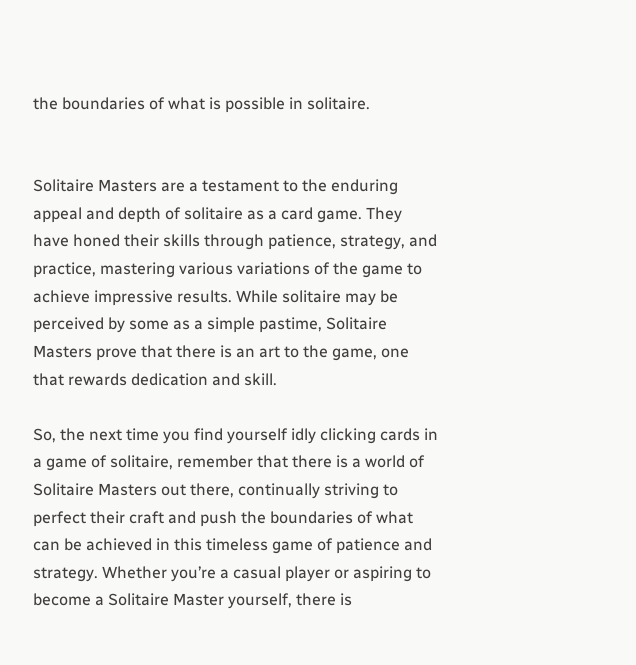the boundaries of what is possible in solitaire.


Solitaire Masters are a testament to the enduring appeal and depth of solitaire as a card game. They have honed their skills through patience, strategy, and practice, mastering various variations of the game to achieve impressive results. While solitaire may be perceived by some as a simple pastime, Solitaire Masters prove that there is an art to the game, one that rewards dedication and skill.

So, the next time you find yourself idly clicking cards in a game of solitaire, remember that there is a world of Solitaire Masters out there, continually striving to perfect their craft and push the boundaries of what can be achieved in this timeless game of patience and strategy. Whether you’re a casual player or aspiring to become a Solitaire Master yourself, there is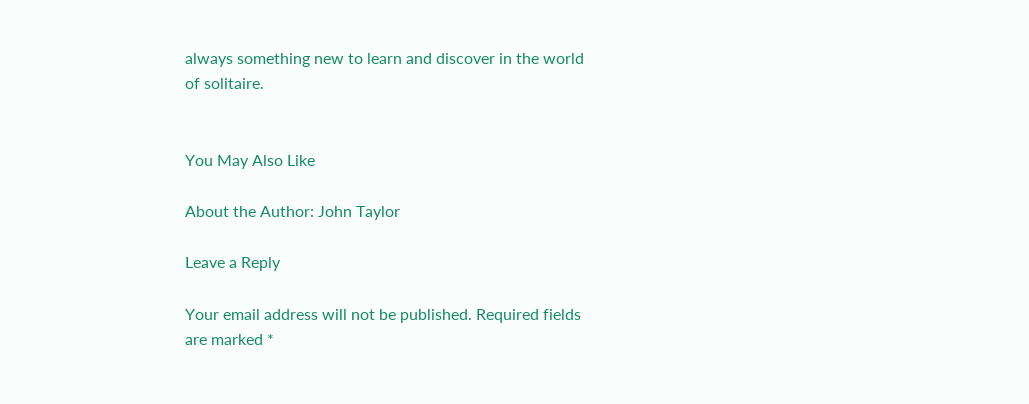always something new to learn and discover in the world of solitaire.


You May Also Like

About the Author: John Taylor

Leave a Reply

Your email address will not be published. Required fields are marked *